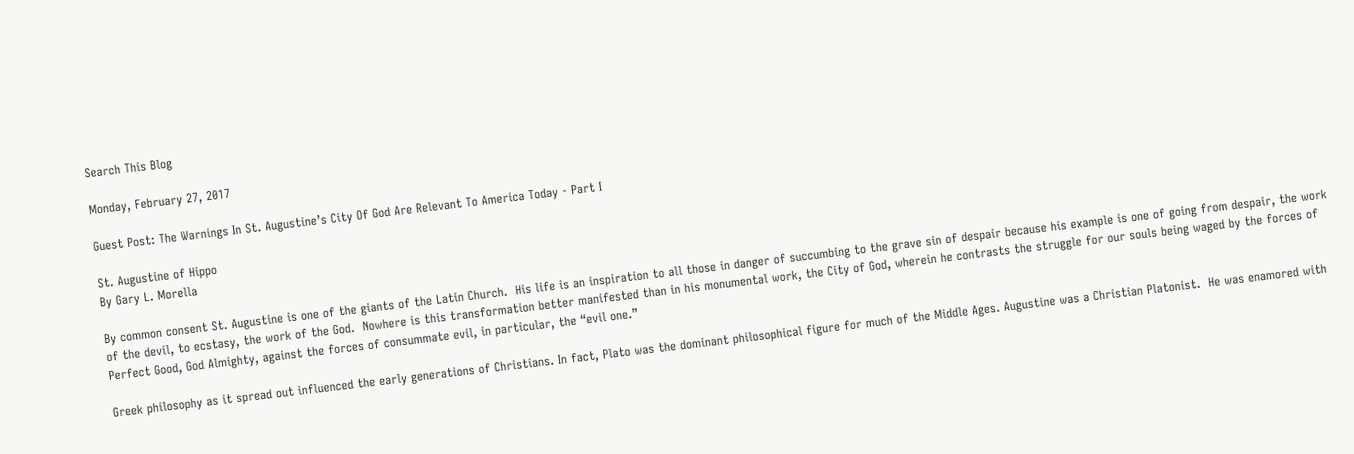Search This Blog

Monday, February 27, 2017

Guest Post: The Warnings In St. Augustine’s City Of God Are Relevant To America Today - Part I

St. Augustine of Hippo
By Gary L. Morella

By common consent St. Augustine is one of the giants of the Latin Church.  His life is an inspiration to all those in danger of succumbing to the grave sin of despair because his example is one of going from despair, the work of the devil, to ecstasy, the work of the God.  Nowhere is this transformation better manifested than in his monumental work, the City of God, wherein he contrasts the struggle for our souls being waged by the forces of Perfect Good, God Almighty, against the forces of consummate evil, in particular, the “evil one.”

Greek philosophy as it spread out influenced the early generations of Christians. In fact, Plato was the dominant philosophical figure for much of the Middle Ages. Augustine was a Christian Platonist.  He was enamored with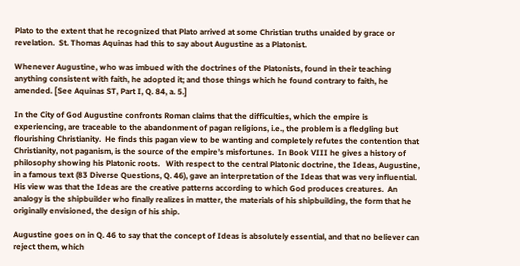Plato to the extent that he recognized that Plato arrived at some Christian truths unaided by grace or revelation.  St. Thomas Aquinas had this to say about Augustine as a Platonist.

Whenever Augustine, who was imbued with the doctrines of the Platonists, found in their teaching anything consistent with faith, he adopted it; and those things which he found contrary to faith, he amended. [See Aquinas ST, Part I, Q. 84, a. 5.]

In the City of God Augustine confronts Roman claims that the difficulties, which the empire is experiencing, are traceable to the abandonment of pagan religions, i.e., the problem is a fledgling but flourishing Christianity.  He finds this pagan view to be wanting and completely refutes the contention that Christianity, not paganism, is the source of the empire’s misfortunes.  In Book VIII he gives a history of philosophy showing his Platonic roots.   With respect to the central Platonic doctrine, the Ideas, Augustine, in a famous text (83 Diverse Questions, Q. 46), gave an interpretation of the Ideas that was very influential.  His view was that the Ideas are the creative patterns according to which God produces creatures.  An analogy is the shipbuilder who finally realizes in matter, the materials of his shipbuilding, the form that he originally envisioned, the design of his ship.

Augustine goes on in Q. 46 to say that the concept of Ideas is absolutely essential, and that no believer can reject them, which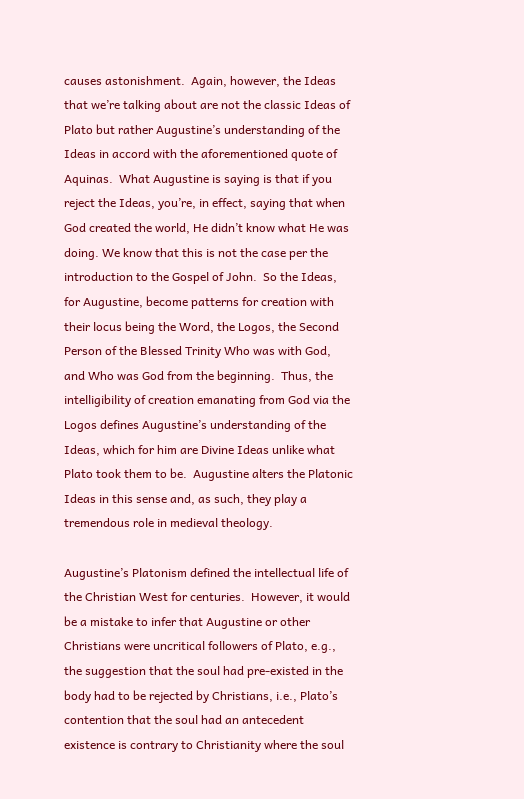causes astonishment.  Again, however, the Ideas that we’re talking about are not the classic Ideas of Plato but rather Augustine’s understanding of the Ideas in accord with the aforementioned quote of Aquinas.  What Augustine is saying is that if you reject the Ideas, you’re, in effect, saying that when God created the world, He didn’t know what He was doing. We know that this is not the case per the introduction to the Gospel of John.  So the Ideas, for Augustine, become patterns for creation with their locus being the Word, the Logos, the Second Person of the Blessed Trinity Who was with God, and Who was God from the beginning.  Thus, the intelligibility of creation emanating from God via the Logos defines Augustine’s understanding of the Ideas, which for him are Divine Ideas unlike what Plato took them to be.  Augustine alters the Platonic Ideas in this sense and, as such, they play a tremendous role in medieval theology.

Augustine’s Platonism defined the intellectual life of the Christian West for centuries.  However, it would be a mistake to infer that Augustine or other Christians were uncritical followers of Plato, e.g., the suggestion that the soul had pre-existed in the body had to be rejected by Christians, i.e., Plato’s contention that the soul had an antecedent existence is contrary to Christianity where the soul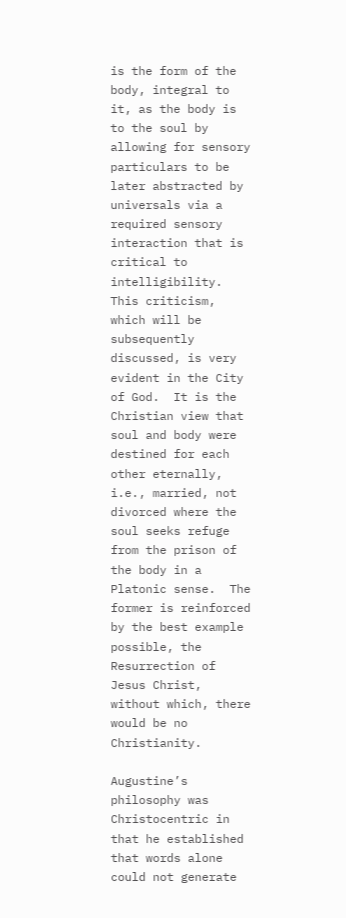is the form of the body, integral to it, as the body is to the soul by allowing for sensory particulars to be later abstracted by universals via a required sensory interaction that is critical to intelligibility. This criticism, which will be subsequently discussed, is very evident in the City of God.  It is the Christian view that soul and body were destined for each other eternally, i.e., married, not divorced where the soul seeks refuge from the prison of the body in a Platonic sense.  The former is reinforced by the best example possible, the Resurrection of Jesus Christ, without which, there would be no Christianity.

Augustine’s philosophy was Christocentric in that he established that words alone could not generate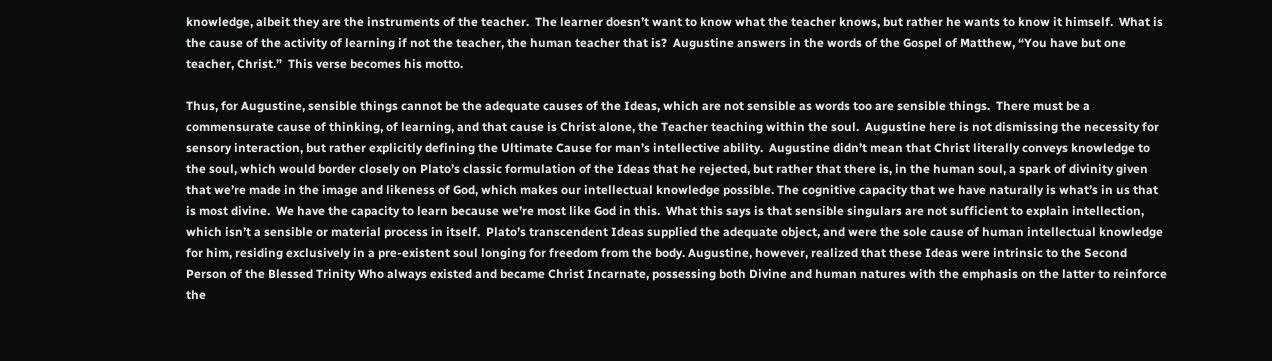knowledge, albeit they are the instruments of the teacher.  The learner doesn’t want to know what the teacher knows, but rather he wants to know it himself.  What is the cause of the activity of learning if not the teacher, the human teacher that is?  Augustine answers in the words of the Gospel of Matthew, “You have but one teacher, Christ.”  This verse becomes his motto.

Thus, for Augustine, sensible things cannot be the adequate causes of the Ideas, which are not sensible as words too are sensible things.  There must be a commensurate cause of thinking, of learning, and that cause is Christ alone, the Teacher teaching within the soul.  Augustine here is not dismissing the necessity for sensory interaction, but rather explicitly defining the Ultimate Cause for man’s intellective ability.  Augustine didn’t mean that Christ literally conveys knowledge to the soul, which would border closely on Plato’s classic formulation of the Ideas that he rejected, but rather that there is, in the human soul, a spark of divinity given that we’re made in the image and likeness of God, which makes our intellectual knowledge possible. The cognitive capacity that we have naturally is what’s in us that is most divine.  We have the capacity to learn because we’re most like God in this.  What this says is that sensible singulars are not sufficient to explain intellection, which isn’t a sensible or material process in itself.  Plato’s transcendent Ideas supplied the adequate object, and were the sole cause of human intellectual knowledge for him, residing exclusively in a pre-existent soul longing for freedom from the body. Augustine, however, realized that these Ideas were intrinsic to the Second Person of the Blessed Trinity Who always existed and became Christ Incarnate, possessing both Divine and human natures with the emphasis on the latter to reinforce the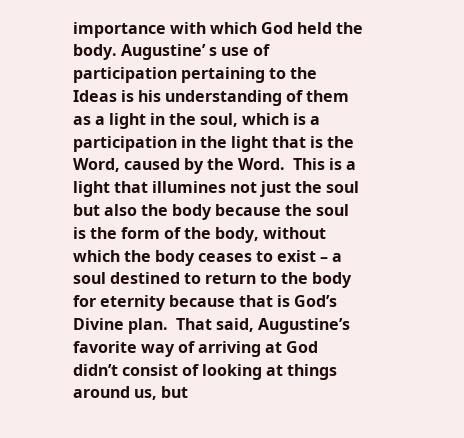importance with which God held the body. Augustine’ s use of participation pertaining to the Ideas is his understanding of them as a light in the soul, which is a participation in the light that is the Word, caused by the Word.  This is a light that illumines not just the soul but also the body because the soul is the form of the body, without which the body ceases to exist – a soul destined to return to the body for eternity because that is God’s Divine plan.  That said, Augustine’s favorite way of arriving at God didn’t consist of looking at things around us, but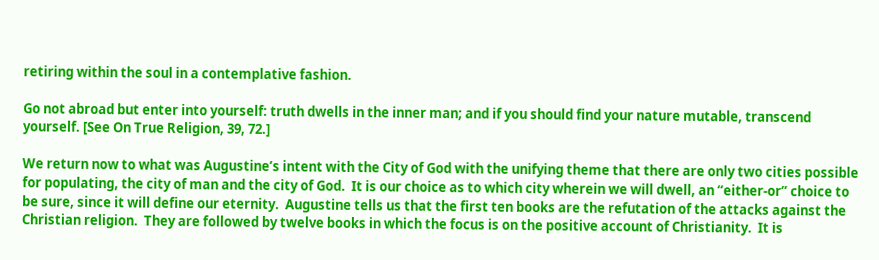retiring within the soul in a contemplative fashion.

Go not abroad but enter into yourself: truth dwells in the inner man; and if you should find your nature mutable, transcend yourself. [See On True Religion, 39, 72.]

We return now to what was Augustine’s intent with the City of God with the unifying theme that there are only two cities possible for populating, the city of man and the city of God.  It is our choice as to which city wherein we will dwell, an “either-or” choice to be sure, since it will define our eternity.  Augustine tells us that the first ten books are the refutation of the attacks against the Christian religion.  They are followed by twelve books in which the focus is on the positive account of Christianity.  It is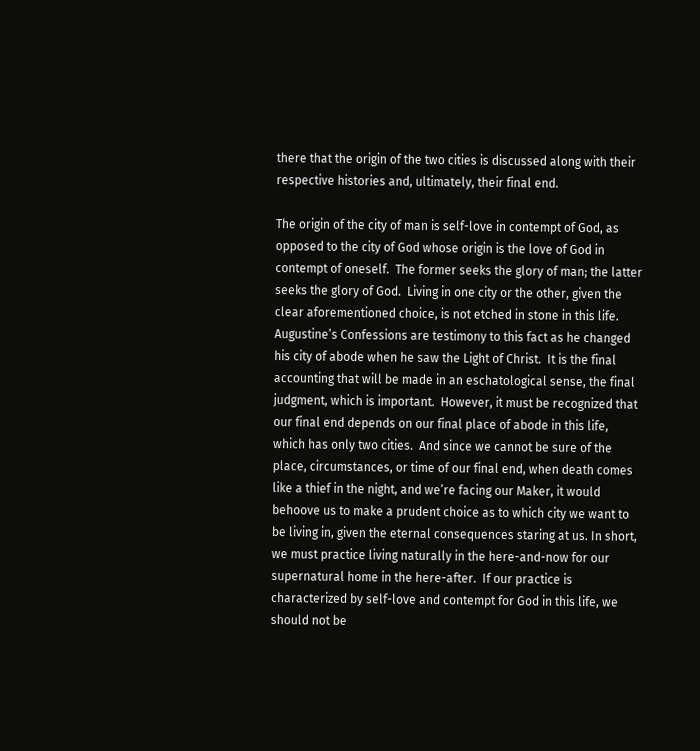there that the origin of the two cities is discussed along with their respective histories and, ultimately, their final end.

The origin of the city of man is self-love in contempt of God, as opposed to the city of God whose origin is the love of God in contempt of oneself.  The former seeks the glory of man; the latter seeks the glory of God.  Living in one city or the other, given the clear aforementioned choice, is not etched in stone in this life.  Augustine’s Confessions are testimony to this fact as he changed his city of abode when he saw the Light of Christ.  It is the final accounting that will be made in an eschatological sense, the final judgment, which is important.  However, it must be recognized that our final end depends on our final place of abode in this life, which has only two cities.  And since we cannot be sure of the place, circumstances, or time of our final end, when death comes like a thief in the night, and we’re facing our Maker, it would behoove us to make a prudent choice as to which city we want to be living in, given the eternal consequences staring at us. In short, we must practice living naturally in the here-and-now for our supernatural home in the here-after.  If our practice is characterized by self-love and contempt for God in this life, we should not be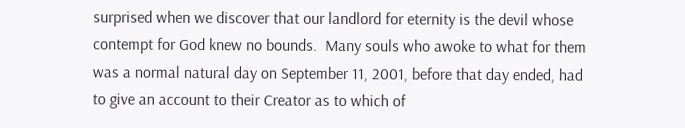surprised when we discover that our landlord for eternity is the devil whose contempt for God knew no bounds.  Many souls who awoke to what for them was a normal natural day on September 11, 2001, before that day ended, had to give an account to their Creator as to which of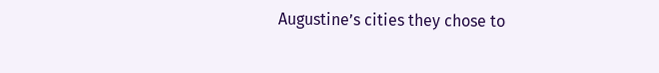Augustine’s cities they chose to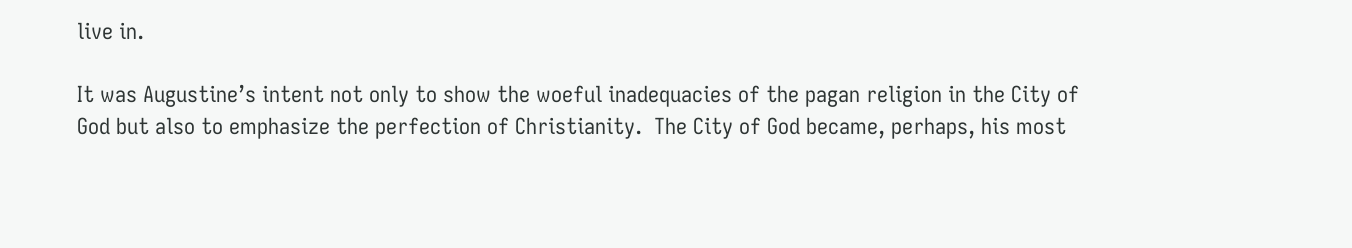live in.

It was Augustine’s intent not only to show the woeful inadequacies of the pagan religion in the City of God but also to emphasize the perfection of Christianity.  The City of God became, perhaps, his most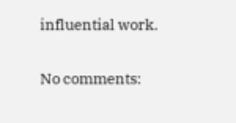influential work.

No comments: